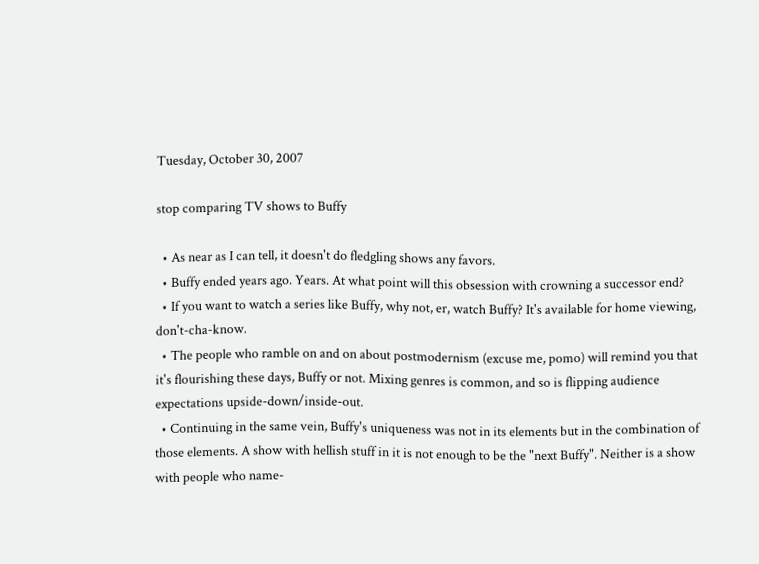Tuesday, October 30, 2007

stop comparing TV shows to Buffy

  • As near as I can tell, it doesn't do fledgling shows any favors.
  • Buffy ended years ago. Years. At what point will this obsession with crowning a successor end?
  • If you want to watch a series like Buffy, why not, er, watch Buffy? It's available for home viewing, don't-cha-know.
  • The people who ramble on and on about postmodernism (excuse me, pomo) will remind you that it's flourishing these days, Buffy or not. Mixing genres is common, and so is flipping audience expectations upside-down/inside-out.
  • Continuing in the same vein, Buffy's uniqueness was not in its elements but in the combination of those elements. A show with hellish stuff in it is not enough to be the "next Buffy". Neither is a show with people who name-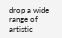drop a wide range of artistic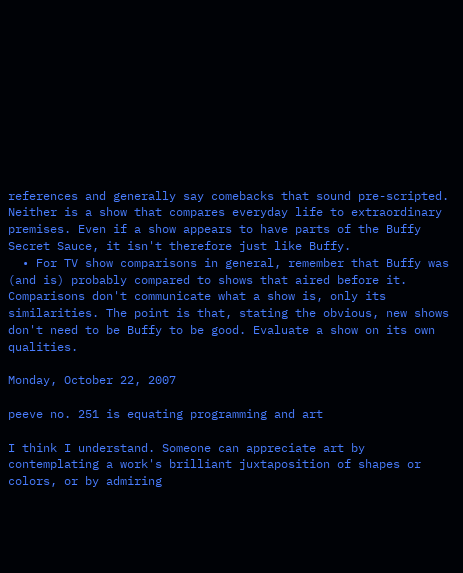references and generally say comebacks that sound pre-scripted. Neither is a show that compares everyday life to extraordinary premises. Even if a show appears to have parts of the Buffy Secret Sauce, it isn't therefore just like Buffy.
  • For TV show comparisons in general, remember that Buffy was (and is) probably compared to shows that aired before it. Comparisons don't communicate what a show is, only its similarities. The point is that, stating the obvious, new shows don't need to be Buffy to be good. Evaluate a show on its own qualities.

Monday, October 22, 2007

peeve no. 251 is equating programming and art

I think I understand. Someone can appreciate art by contemplating a work's brilliant juxtaposition of shapes or colors, or by admiring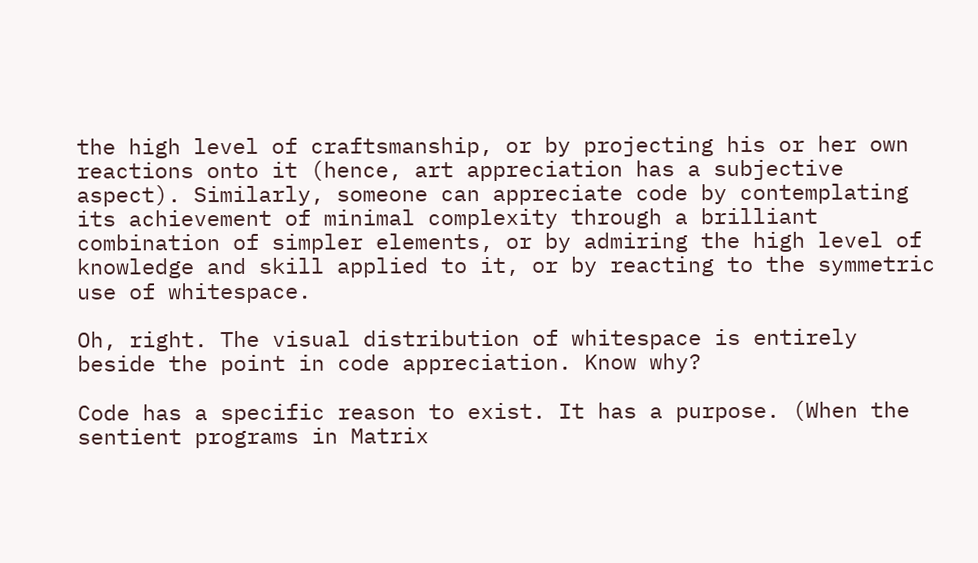the high level of craftsmanship, or by projecting his or her own reactions onto it (hence, art appreciation has a subjective aspect). Similarly, someone can appreciate code by contemplating its achievement of minimal complexity through a brilliant combination of simpler elements, or by admiring the high level of knowledge and skill applied to it, or by reacting to the symmetric use of whitespace.

Oh, right. The visual distribution of whitespace is entirely beside the point in code appreciation. Know why?

Code has a specific reason to exist. It has a purpose. (When the sentient programs in Matrix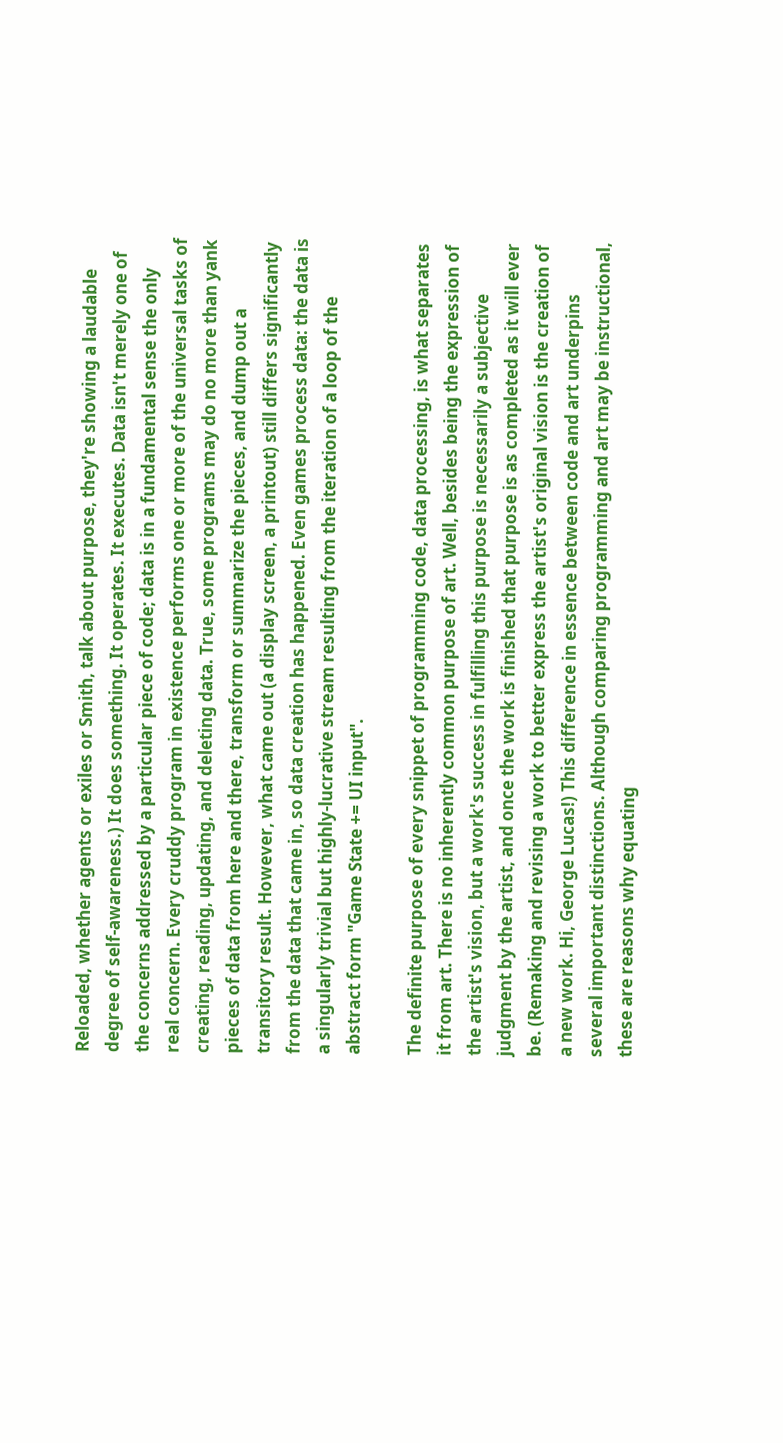Reloaded, whether agents or exiles or Smith, talk about purpose, they're showing a laudable degree of self-awareness.) It does something. It operates. It executes. Data isn't merely one of the concerns addressed by a particular piece of code; data is in a fundamental sense the only real concern. Every cruddy program in existence performs one or more of the universal tasks of creating, reading, updating, and deleting data. True, some programs may do no more than yank pieces of data from here and there, transform or summarize the pieces, and dump out a transitory result. However, what came out (a display screen, a printout) still differs significantly from the data that came in, so data creation has happened. Even games process data: the data is a singularly trivial but highly-lucrative stream resulting from the iteration of a loop of the abstract form "Game State += UI input".

The definite purpose of every snippet of programming code, data processing, is what separates it from art. There is no inherently common purpose of art. Well, besides being the expression of the artist's vision, but a work's success in fulfilling this purpose is necessarily a subjective judgment by the artist, and once the work is finished that purpose is as completed as it will ever be. (Remaking and revising a work to better express the artist's original vision is the creation of a new work. Hi, George Lucas!) This difference in essence between code and art underpins several important distinctions. Although comparing programming and art may be instructional, these are reasons why equating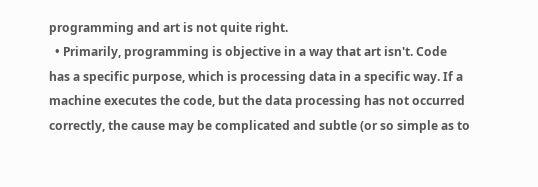programming and art is not quite right.
  • Primarily, programming is objective in a way that art isn't. Code has a specific purpose, which is processing data in a specific way. If a machine executes the code, but the data processing has not occurred correctly, the cause may be complicated and subtle (or so simple as to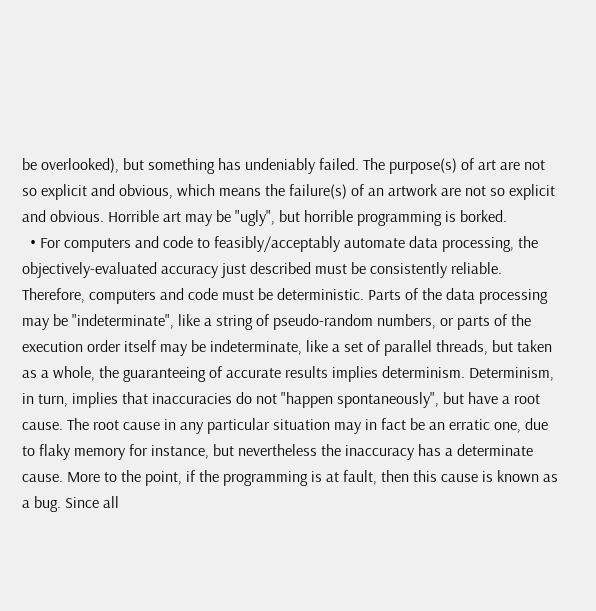be overlooked), but something has undeniably failed. The purpose(s) of art are not so explicit and obvious, which means the failure(s) of an artwork are not so explicit and obvious. Horrible art may be "ugly", but horrible programming is borked.
  • For computers and code to feasibly/acceptably automate data processing, the objectively-evaluated accuracy just described must be consistently reliable. Therefore, computers and code must be deterministic. Parts of the data processing may be "indeterminate", like a string of pseudo-random numbers, or parts of the execution order itself may be indeterminate, like a set of parallel threads, but taken as a whole, the guaranteeing of accurate results implies determinism. Determinism, in turn, implies that inaccuracies do not "happen spontaneously", but have a root cause. The root cause in any particular situation may in fact be an erratic one, due to flaky memory for instance, but nevertheless the inaccuracy has a determinate cause. More to the point, if the programming is at fault, then this cause is known as a bug. Since all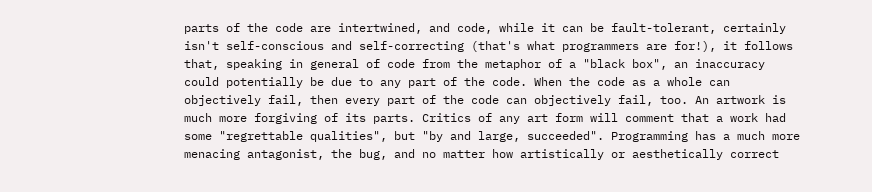parts of the code are intertwined, and code, while it can be fault-tolerant, certainly isn't self-conscious and self-correcting (that's what programmers are for!), it follows that, speaking in general of code from the metaphor of a "black box", an inaccuracy could potentially be due to any part of the code. When the code as a whole can objectively fail, then every part of the code can objectively fail, too. An artwork is much more forgiving of its parts. Critics of any art form will comment that a work had some "regrettable qualities", but "by and large, succeeded". Programming has a much more menacing antagonist, the bug, and no matter how artistically or aesthetically correct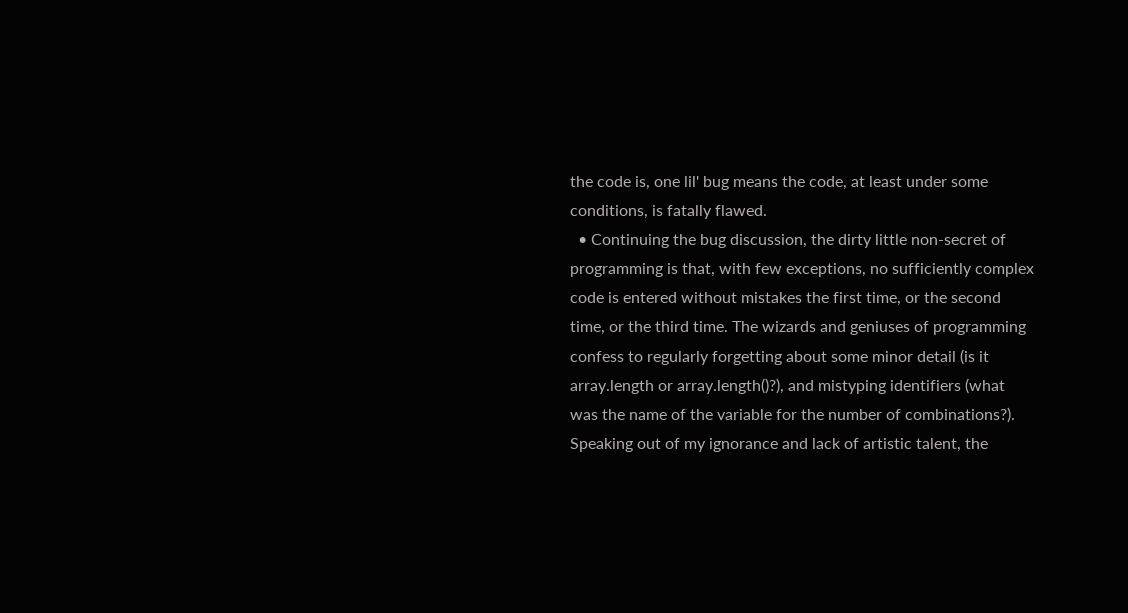the code is, one lil' bug means the code, at least under some conditions, is fatally flawed.
  • Continuing the bug discussion, the dirty little non-secret of programming is that, with few exceptions, no sufficiently complex code is entered without mistakes the first time, or the second time, or the third time. The wizards and geniuses of programming confess to regularly forgetting about some minor detail (is it array.length or array.length()?), and mistyping identifiers (what was the name of the variable for the number of combinations?). Speaking out of my ignorance and lack of artistic talent, the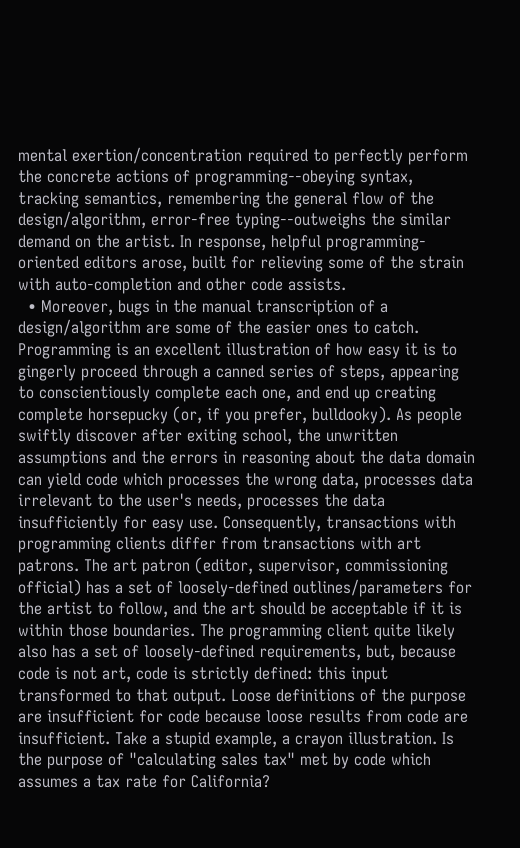mental exertion/concentration required to perfectly perform the concrete actions of programming--obeying syntax, tracking semantics, remembering the general flow of the design/algorithm, error-free typing--outweighs the similar demand on the artist. In response, helpful programming-oriented editors arose, built for relieving some of the strain with auto-completion and other code assists.
  • Moreover, bugs in the manual transcription of a design/algorithm are some of the easier ones to catch. Programming is an excellent illustration of how easy it is to gingerly proceed through a canned series of steps, appearing to conscientiously complete each one, and end up creating complete horsepucky (or, if you prefer, bulldooky). As people swiftly discover after exiting school, the unwritten assumptions and the errors in reasoning about the data domain can yield code which processes the wrong data, processes data irrelevant to the user's needs, processes the data insufficiently for easy use. Consequently, transactions with programming clients differ from transactions with art patrons. The art patron (editor, supervisor, commissioning official) has a set of loosely-defined outlines/parameters for the artist to follow, and the art should be acceptable if it is within those boundaries. The programming client quite likely also has a set of loosely-defined requirements, but, because code is not art, code is strictly defined: this input transformed to that output. Loose definitions of the purpose are insufficient for code because loose results from code are insufficient. Take a stupid example, a crayon illustration. Is the purpose of "calculating sales tax" met by code which assumes a tax rate for California?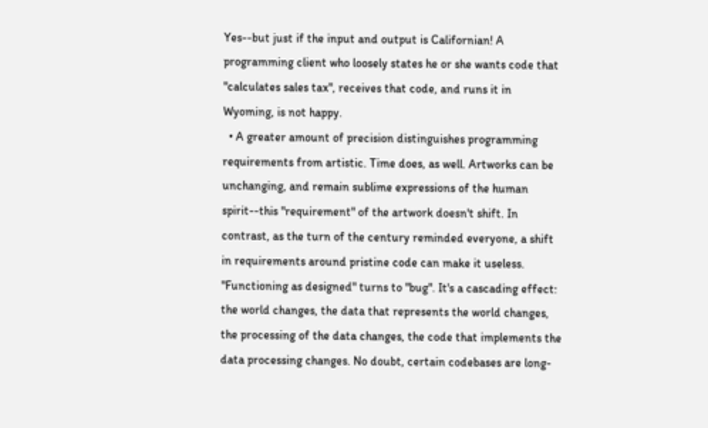Yes--but just if the input and output is Californian! A programming client who loosely states he or she wants code that "calculates sales tax", receives that code, and runs it in Wyoming, is not happy.
  • A greater amount of precision distinguishes programming requirements from artistic. Time does, as well. Artworks can be unchanging, and remain sublime expressions of the human spirit--this "requirement" of the artwork doesn't shift. In contrast, as the turn of the century reminded everyone, a shift in requirements around pristine code can make it useless. "Functioning as designed" turns to "bug". It's a cascading effect: the world changes, the data that represents the world changes, the processing of the data changes, the code that implements the data processing changes. No doubt, certain codebases are long-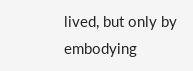lived, but only by embodying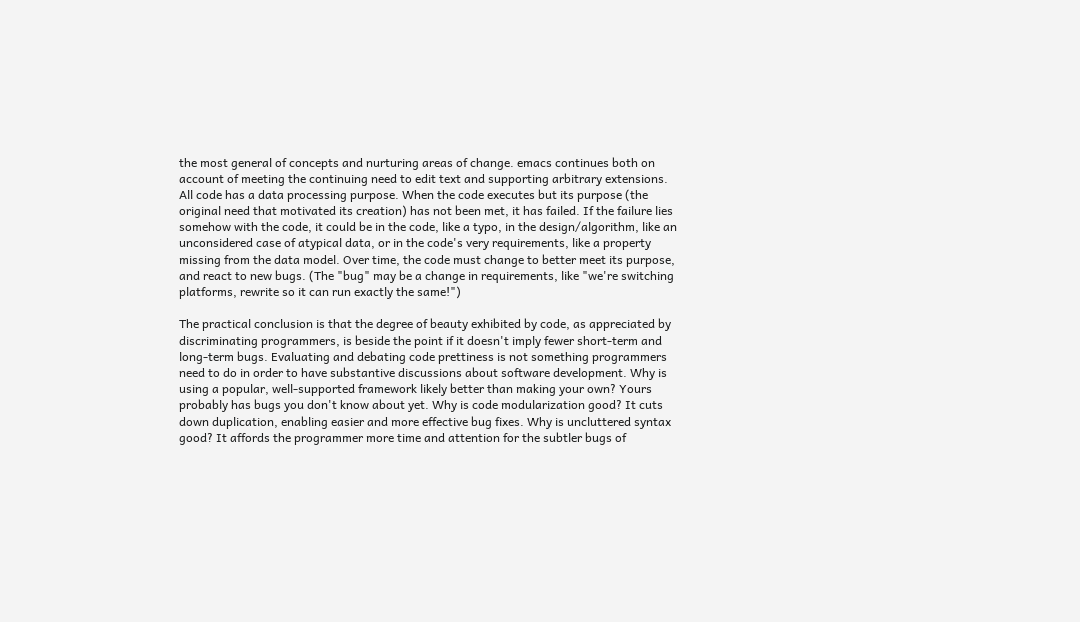the most general of concepts and nurturing areas of change. emacs continues both on account of meeting the continuing need to edit text and supporting arbitrary extensions.
All code has a data processing purpose. When the code executes but its purpose (the original need that motivated its creation) has not been met, it has failed. If the failure lies somehow with the code, it could be in the code, like a typo, in the design/algorithm, like an unconsidered case of atypical data, or in the code's very requirements, like a property missing from the data model. Over time, the code must change to better meet its purpose, and react to new bugs. (The "bug" may be a change in requirements, like "we're switching platforms, rewrite so it can run exactly the same!")

The practical conclusion is that the degree of beauty exhibited by code, as appreciated by discriminating programmers, is beside the point if it doesn't imply fewer short-term and long-term bugs. Evaluating and debating code prettiness is not something programmers need to do in order to have substantive discussions about software development. Why is using a popular, well-supported framework likely better than making your own? Yours probably has bugs you don't know about yet. Why is code modularization good? It cuts down duplication, enabling easier and more effective bug fixes. Why is uncluttered syntax good? It affords the programmer more time and attention for the subtler bugs of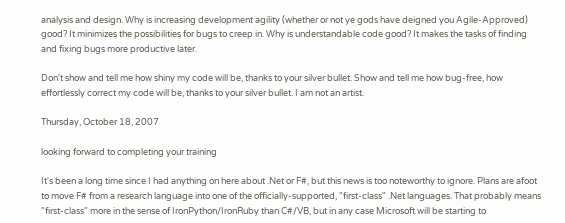analysis and design. Why is increasing development agility (whether or not ye gods have deigned you Agile-Approved) good? It minimizes the possibilities for bugs to creep in. Why is understandable code good? It makes the tasks of finding and fixing bugs more productive later.

Don't show and tell me how shiny my code will be, thanks to your silver bullet. Show and tell me how bug-free, how effortlessly correct my code will be, thanks to your silver bullet. I am not an artist.

Thursday, October 18, 2007

looking forward to completing your training

It's been a long time since I had anything on here about .Net or F#, but this news is too noteworthy to ignore. Plans are afoot to move F# from a research language into one of the officially-supported, "first-class" .Net languages. That probably means "first-class" more in the sense of IronPython/IronRuby than C#/VB, but in any case Microsoft will be starting to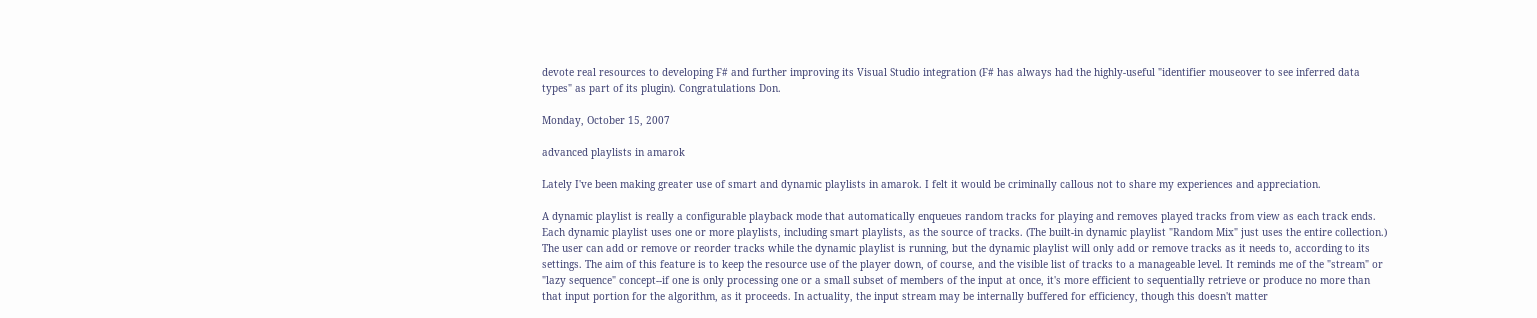devote real resources to developing F# and further improving its Visual Studio integration (F# has always had the highly-useful "identifier mouseover to see inferred data types" as part of its plugin). Congratulations Don.

Monday, October 15, 2007

advanced playlists in amarok

Lately I've been making greater use of smart and dynamic playlists in amarok. I felt it would be criminally callous not to share my experiences and appreciation.

A dynamic playlist is really a configurable playback mode that automatically enqueues random tracks for playing and removes played tracks from view as each track ends. Each dynamic playlist uses one or more playlists, including smart playlists, as the source of tracks. (The built-in dynamic playlist "Random Mix" just uses the entire collection.) The user can add or remove or reorder tracks while the dynamic playlist is running, but the dynamic playlist will only add or remove tracks as it needs to, according to its settings. The aim of this feature is to keep the resource use of the player down, of course, and the visible list of tracks to a manageable level. It reminds me of the "stream" or "lazy sequence" concept--if one is only processing one or a small subset of members of the input at once, it's more efficient to sequentially retrieve or produce no more than that input portion for the algorithm, as it proceeds. In actuality, the input stream may be internally buffered for efficiency, though this doesn't matter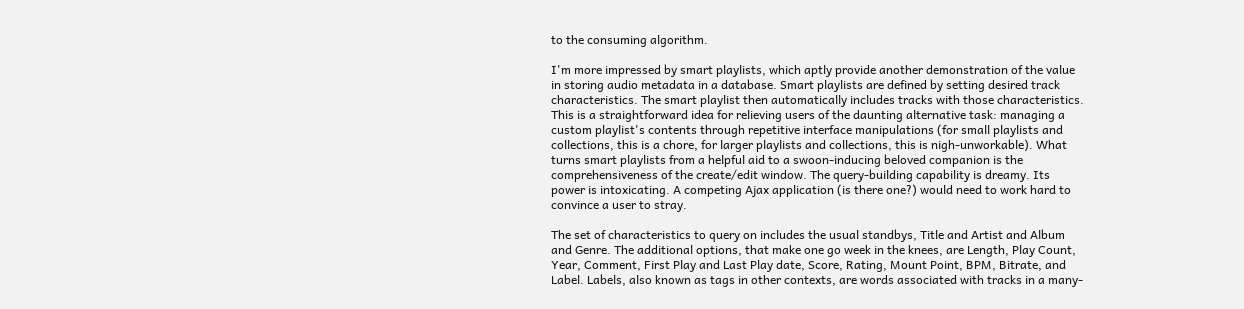to the consuming algorithm.

I'm more impressed by smart playlists, which aptly provide another demonstration of the value in storing audio metadata in a database. Smart playlists are defined by setting desired track characteristics. The smart playlist then automatically includes tracks with those characteristics. This is a straightforward idea for relieving users of the daunting alternative task: managing a custom playlist's contents through repetitive interface manipulations (for small playlists and collections, this is a chore, for larger playlists and collections, this is nigh-unworkable). What turns smart playlists from a helpful aid to a swoon-inducing beloved companion is the comprehensiveness of the create/edit window. The query-building capability is dreamy. Its power is intoxicating. A competing Ajax application (is there one?) would need to work hard to convince a user to stray.

The set of characteristics to query on includes the usual standbys, Title and Artist and Album and Genre. The additional options, that make one go week in the knees, are Length, Play Count, Year, Comment, First Play and Last Play date, Score, Rating, Mount Point, BPM, Bitrate, and Label. Labels, also known as tags in other contexts, are words associated with tracks in a many-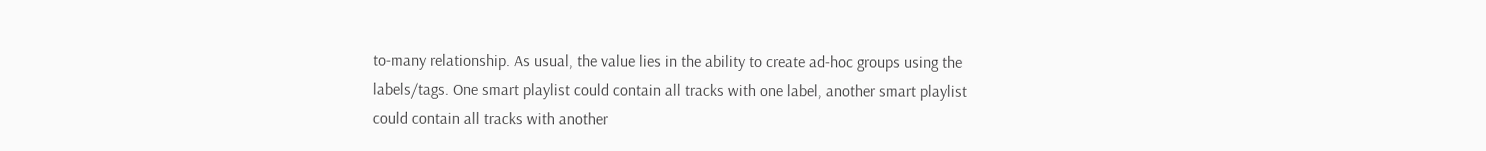to-many relationship. As usual, the value lies in the ability to create ad-hoc groups using the labels/tags. One smart playlist could contain all tracks with one label, another smart playlist could contain all tracks with another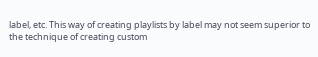label, etc. This way of creating playlists by label may not seem superior to the technique of creating custom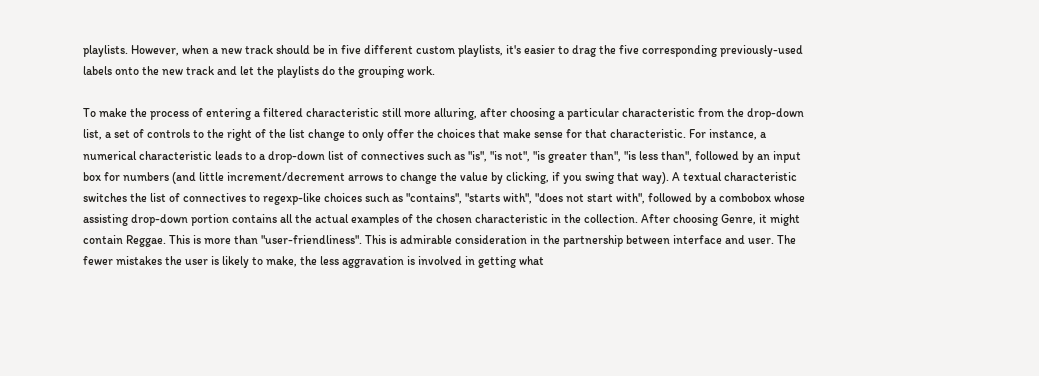playlists. However, when a new track should be in five different custom playlists, it's easier to drag the five corresponding previously-used labels onto the new track and let the playlists do the grouping work.

To make the process of entering a filtered characteristic still more alluring, after choosing a particular characteristic from the drop-down list, a set of controls to the right of the list change to only offer the choices that make sense for that characteristic. For instance, a numerical characteristic leads to a drop-down list of connectives such as "is", "is not", "is greater than", "is less than", followed by an input box for numbers (and little increment/decrement arrows to change the value by clicking, if you swing that way). A textual characteristic switches the list of connectives to regexp-like choices such as "contains", "starts with", "does not start with", followed by a combobox whose assisting drop-down portion contains all the actual examples of the chosen characteristic in the collection. After choosing Genre, it might contain Reggae. This is more than "user-friendliness". This is admirable consideration in the partnership between interface and user. The fewer mistakes the user is likely to make, the less aggravation is involved in getting what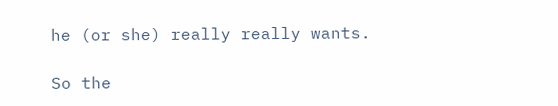he (or she) really really wants.

So the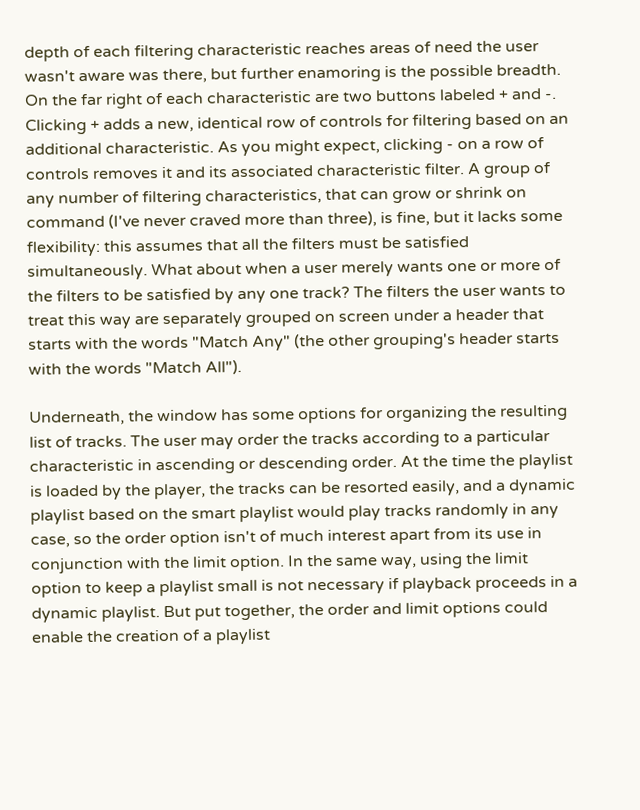depth of each filtering characteristic reaches areas of need the user wasn't aware was there, but further enamoring is the possible breadth. On the far right of each characteristic are two buttons labeled + and -. Clicking + adds a new, identical row of controls for filtering based on an additional characteristic. As you might expect, clicking - on a row of controls removes it and its associated characteristic filter. A group of any number of filtering characteristics, that can grow or shrink on command (I've never craved more than three), is fine, but it lacks some flexibility: this assumes that all the filters must be satisfied simultaneously. What about when a user merely wants one or more of the filters to be satisfied by any one track? The filters the user wants to treat this way are separately grouped on screen under a header that starts with the words "Match Any" (the other grouping's header starts with the words "Match All").

Underneath, the window has some options for organizing the resulting list of tracks. The user may order the tracks according to a particular characteristic in ascending or descending order. At the time the playlist is loaded by the player, the tracks can be resorted easily, and a dynamic playlist based on the smart playlist would play tracks randomly in any case, so the order option isn't of much interest apart from its use in conjunction with the limit option. In the same way, using the limit option to keep a playlist small is not necessary if playback proceeds in a dynamic playlist. But put together, the order and limit options could enable the creation of a playlist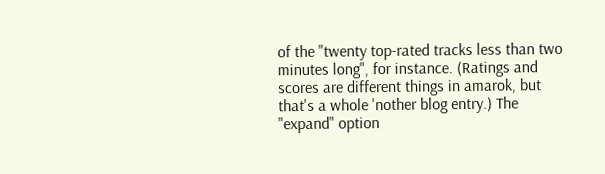of the "twenty top-rated tracks less than two minutes long", for instance. (Ratings and scores are different things in amarok, but that's a whole 'nother blog entry.) The "expand" option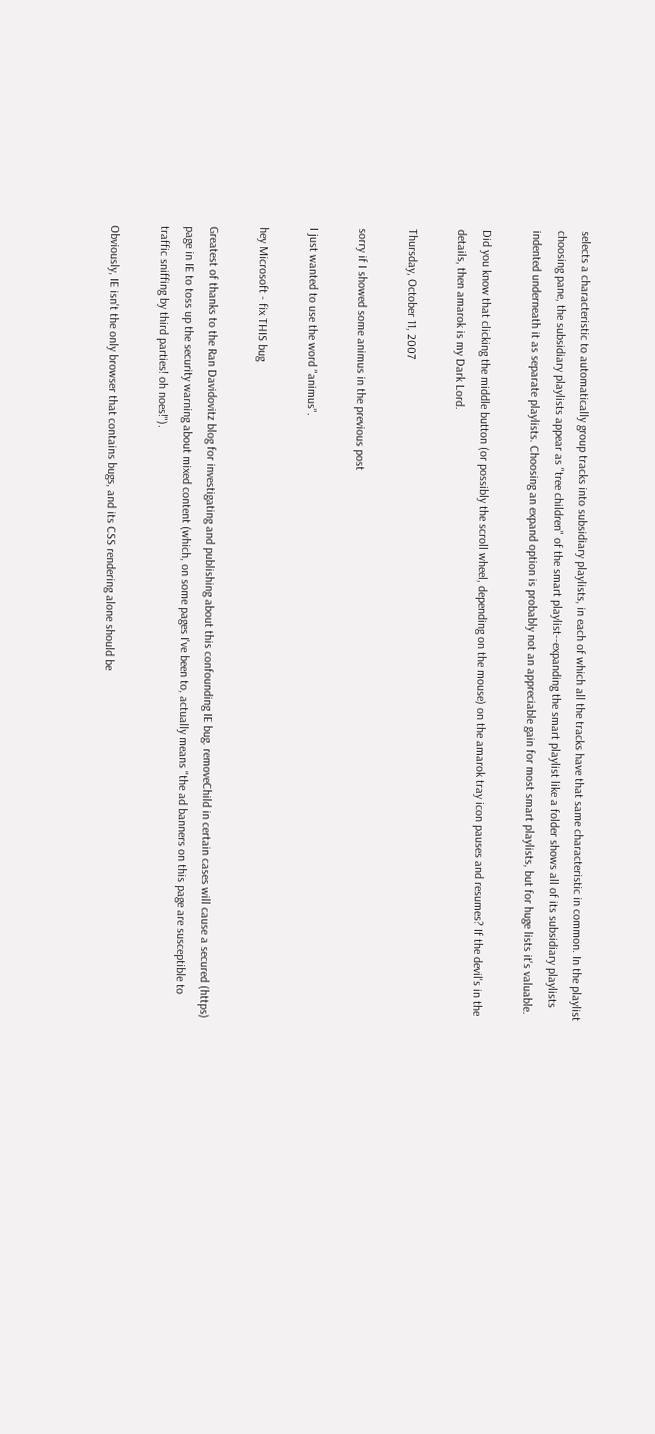selects a characteristic to automatically group tracks into subsidiary playlists, in each of which all the tracks have that same characteristic in common. In the playlist choosing pane, the subsidiary playlists appear as "tree children" of the smart playlist--expanding the smart playlist like a folder shows all of its subsidiary playlists indented underneath it as separate playlists. Choosing an expand option is probably not an appreciable gain for most smart playlists, but for huge lists it's valuable.

Did you know that clicking the middle button (or possibly the scroll wheel, depending on the mouse) on the amarok tray icon pauses and resumes? If the devil's in the details, then amarok is my Dark Lord.

Thursday, October 11, 2007

sorry if I showed some animus in the previous post

I just wanted to use the word "animus".

hey Microsoft - fix THIS bug

Greatest of thanks to the Ran Davidovitz blog for investigating and publishing about this confounding IE bug. removeChild in certain cases will cause a secured (https) page in IE to toss up the security warning about mixed content (which, on some pages I've been to, actually means "the ad banners on this page are susceptible to traffic sniffing by third parties! oh noes!").

Obviously, IE isn't the only browser that contains bugs, and its CSS rendering alone should be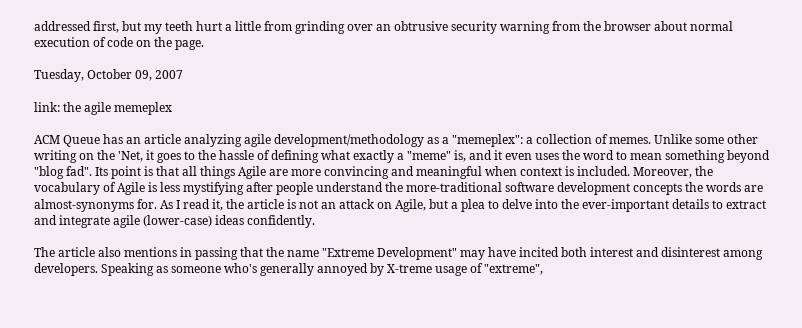addressed first, but my teeth hurt a little from grinding over an obtrusive security warning from the browser about normal execution of code on the page.

Tuesday, October 09, 2007

link: the agile memeplex

ACM Queue has an article analyzing agile development/methodology as a "memeplex": a collection of memes. Unlike some other writing on the 'Net, it goes to the hassle of defining what exactly a "meme" is, and it even uses the word to mean something beyond "blog fad". Its point is that all things Agile are more convincing and meaningful when context is included. Moreover, the vocabulary of Agile is less mystifying after people understand the more-traditional software development concepts the words are almost-synonyms for. As I read it, the article is not an attack on Agile, but a plea to delve into the ever-important details to extract and integrate agile (lower-case) ideas confidently.

The article also mentions in passing that the name "Extreme Development" may have incited both interest and disinterest among developers. Speaking as someone who's generally annoyed by X-treme usage of "extreme",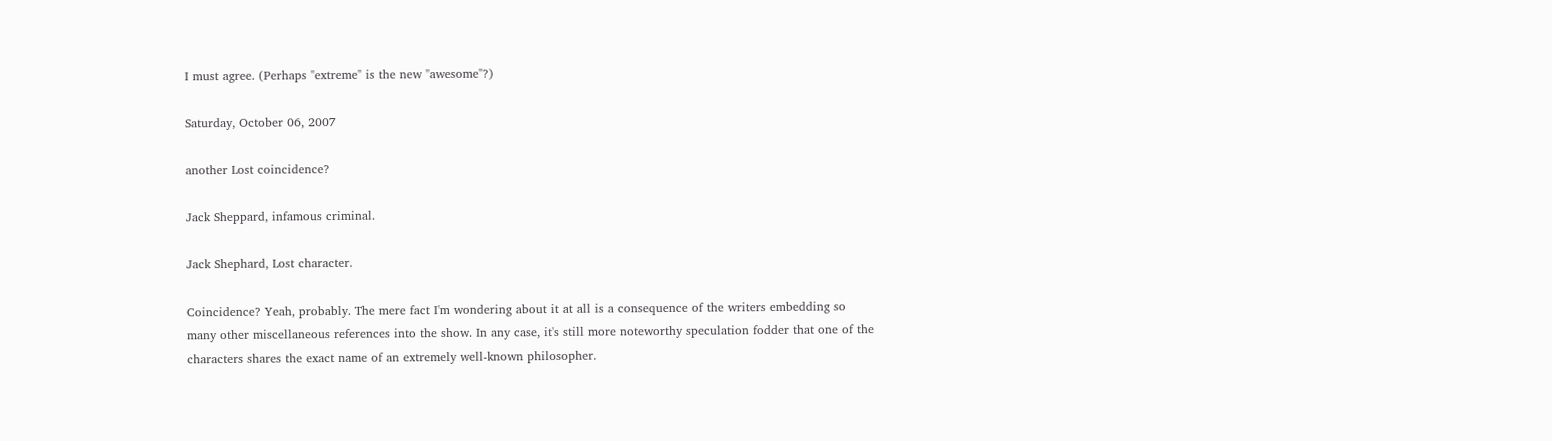I must agree. (Perhaps "extreme" is the new "awesome"?)

Saturday, October 06, 2007

another Lost coincidence?

Jack Sheppard, infamous criminal.

Jack Shephard, Lost character.

Coincidence? Yeah, probably. The mere fact I'm wondering about it at all is a consequence of the writers embedding so many other miscellaneous references into the show. In any case, it's still more noteworthy speculation fodder that one of the characters shares the exact name of an extremely well-known philosopher.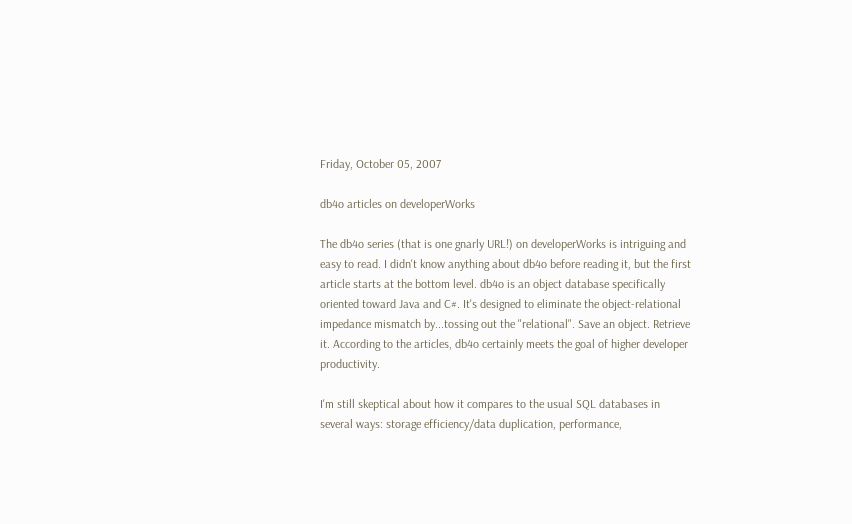Friday, October 05, 2007

db4o articles on developerWorks

The db4o series (that is one gnarly URL!) on developerWorks is intriguing and easy to read. I didn't know anything about db4o before reading it, but the first article starts at the bottom level. db4o is an object database specifically oriented toward Java and C#. It's designed to eliminate the object-relational impedance mismatch by...tossing out the "relational". Save an object. Retrieve it. According to the articles, db4o certainly meets the goal of higher developer productivity.

I'm still skeptical about how it compares to the usual SQL databases in several ways: storage efficiency/data duplication, performance,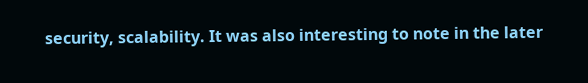security, scalability. It was also interesting to note in the later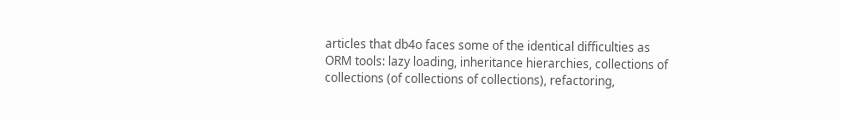articles that db4o faces some of the identical difficulties as ORM tools: lazy loading, inheritance hierarchies, collections of collections (of collections of collections), refactoring,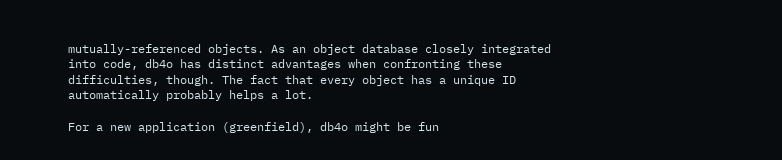mutually-referenced objects. As an object database closely integrated into code, db4o has distinct advantages when confronting these difficulties, though. The fact that every object has a unique ID automatically probably helps a lot.

For a new application (greenfield), db4o might be fun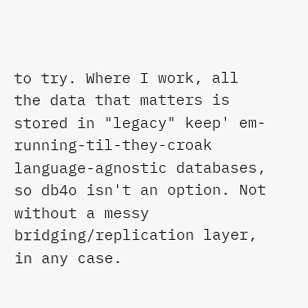to try. Where I work, all the data that matters is stored in "legacy" keep' em-running-til-they-croak language-agnostic databases, so db4o isn't an option. Not without a messy bridging/replication layer, in any case.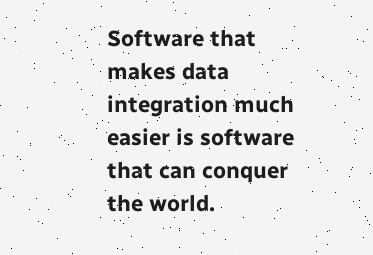Software that makes data integration much easier is software that can conquer the world.